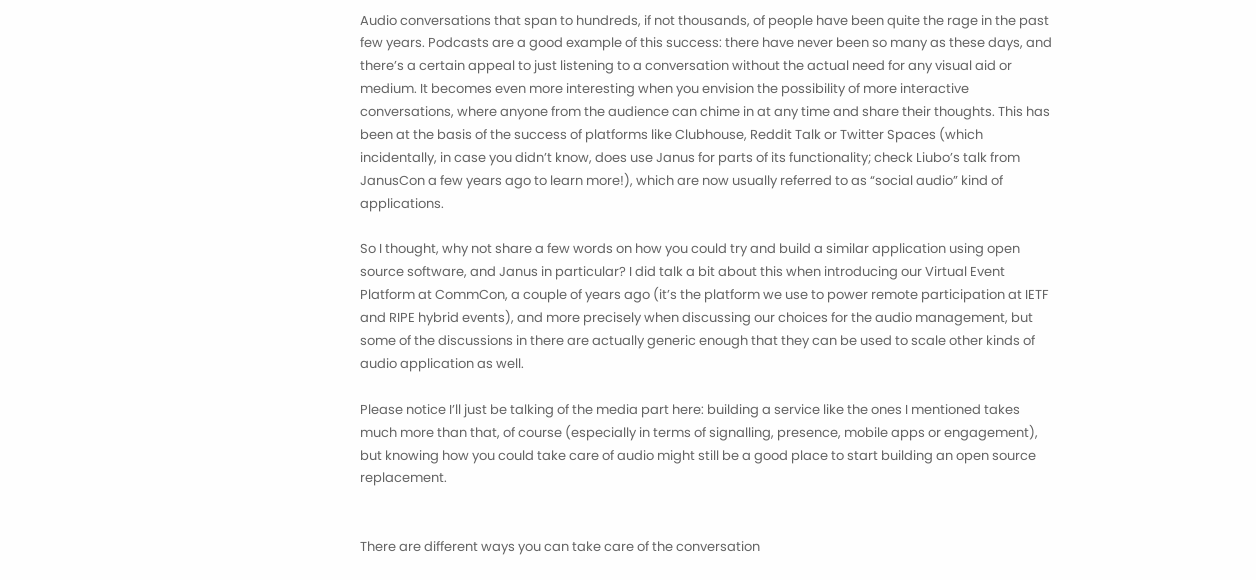Audio conversations that span to hundreds, if not thousands, of people have been quite the rage in the past few years. Podcasts are a good example of this success: there have never been so many as these days, and there’s a certain appeal to just listening to a conversation without the actual need for any visual aid or medium. It becomes even more interesting when you envision the possibility of more interactive conversations, where anyone from the audience can chime in at any time and share their thoughts. This has been at the basis of the success of platforms like Clubhouse, Reddit Talk or Twitter Spaces (which incidentally, in case you didn’t know, does use Janus for parts of its functionality; check Liubo’s talk from JanusCon a few years ago to learn more!), which are now usually referred to as “social audio” kind of applications.

So I thought, why not share a few words on how you could try and build a similar application using open source software, and Janus in particular? I did talk a bit about this when introducing our Virtual Event Platform at CommCon, a couple of years ago (it’s the platform we use to power remote participation at IETF and RIPE hybrid events), and more precisely when discussing our choices for the audio management, but some of the discussions in there are actually generic enough that they can be used to scale other kinds of audio application as well.

Please notice I’ll just be talking of the media part here: building a service like the ones I mentioned takes much more than that, of course (especially in terms of signalling, presence, mobile apps or engagement), but knowing how you could take care of audio might still be a good place to start building an open source replacement.


There are different ways you can take care of the conversation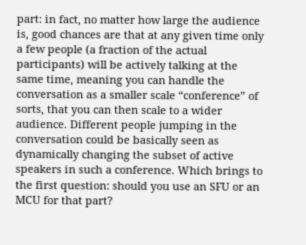part: in fact, no matter how large the audience is, good chances are that at any given time only a few people (a fraction of the actual participants) will be actively talking at the same time, meaning you can handle the conversation as a smaller scale “conference” of sorts, that you can then scale to a wider audience. Different people jumping in the conversation could be basically seen as dynamically changing the subset of active speakers in such a conference. Which brings to the first question: should you use an SFU or an MCU for that part?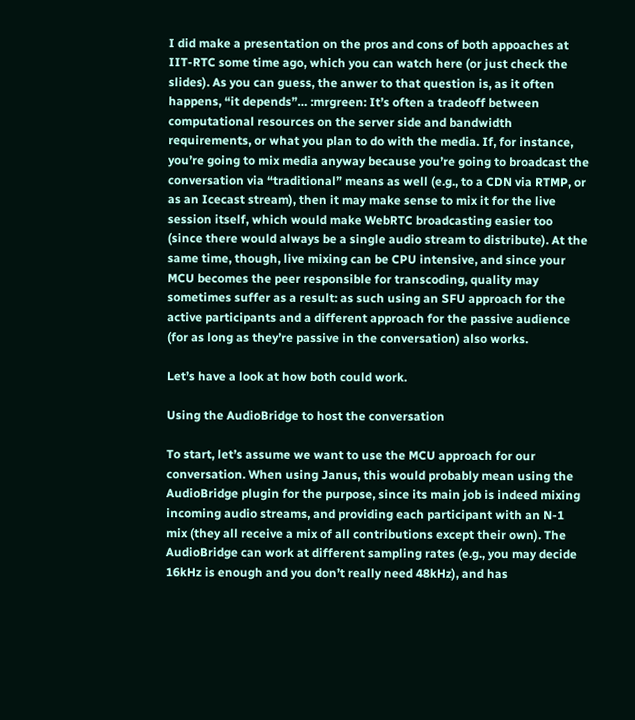I did make a presentation on the pros and cons of both appoaches at IIT-RTC some time ago, which you can watch here (or just check the slides). As you can guess, the anwer to that question is, as it often happens, “it depends”… :mrgreen: It’s often a tradeoff between computational resources on the server side and bandwidth requirements, or what you plan to do with the media. If, for instance, you’re going to mix media anyway because you’re going to broadcast the conversation via “traditional” means as well (e.g., to a CDN via RTMP, or as an Icecast stream), then it may make sense to mix it for the live session itself, which would make WebRTC broadcasting easier too (since there would always be a single audio stream to distribute). At the same time, though, live mixing can be CPU intensive, and since your MCU becomes the peer responsible for transcoding, quality may sometimes suffer as a result: as such using an SFU approach for the active participants and a different approach for the passive audience (for as long as they’re passive in the conversation) also works.

Let’s have a look at how both could work.

Using the AudioBridge to host the conversation

To start, let’s assume we want to use the MCU approach for our conversation. When using Janus, this would probably mean using the AudioBridge plugin for the purpose, since its main job is indeed mixing incoming audio streams, and providing each participant with an N-1 mix (they all receive a mix of all contributions except their own). The AudioBridge can work at different sampling rates (e.g., you may decide 16kHz is enough and you don’t really need 48kHz), and has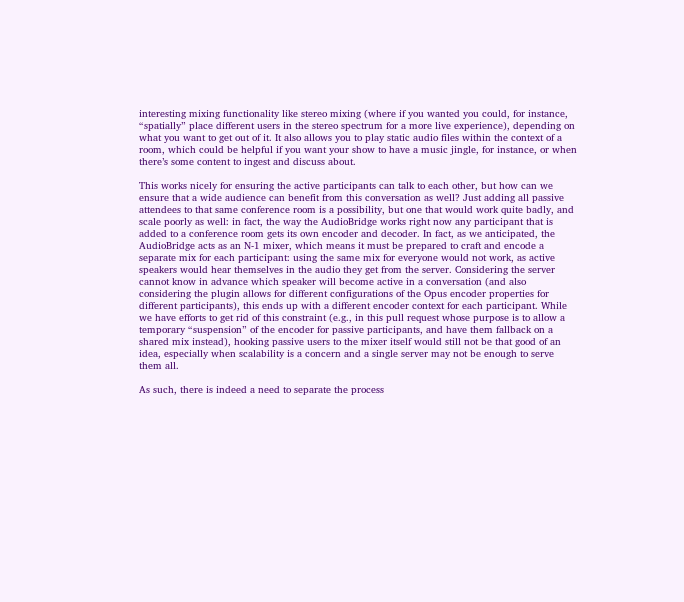interesting mixing functionality like stereo mixing (where if you wanted you could, for instance, “spatially” place different users in the stereo spectrum for a more live experience), depending on what you want to get out of it. It also allows you to play static audio files within the context of a room, which could be helpful if you want your show to have a music jingle, for instance, or when there’s some content to ingest and discuss about.

This works nicely for ensuring the active participants can talk to each other, but how can we ensure that a wide audience can benefit from this conversation as well? Just adding all passive attendees to that same conference room is a possibility, but one that would work quite badly, and scale poorly as well: in fact, the way the AudioBridge works right now any participant that is added to a conference room gets its own encoder and decoder. In fact, as we anticipated, the AudioBridge acts as an N-1 mixer, which means it must be prepared to craft and encode a separate mix for each participant: using the same mix for everyone would not work, as active speakers would hear themselves in the audio they get from the server. Considering the server cannot know in advance which speaker will become active in a conversation (and also considering the plugin allows for different configurations of the Opus encoder properties for different participants), this ends up with a different encoder context for each participant. While we have efforts to get rid of this constraint (e.g., in this pull request whose purpose is to allow a temporary “suspension” of the encoder for passive participants, and have them fallback on a shared mix instead), hooking passive users to the mixer itself would still not be that good of an idea, especially when scalability is a concern and a single server may not be enough to serve them all.

As such, there is indeed a need to separate the process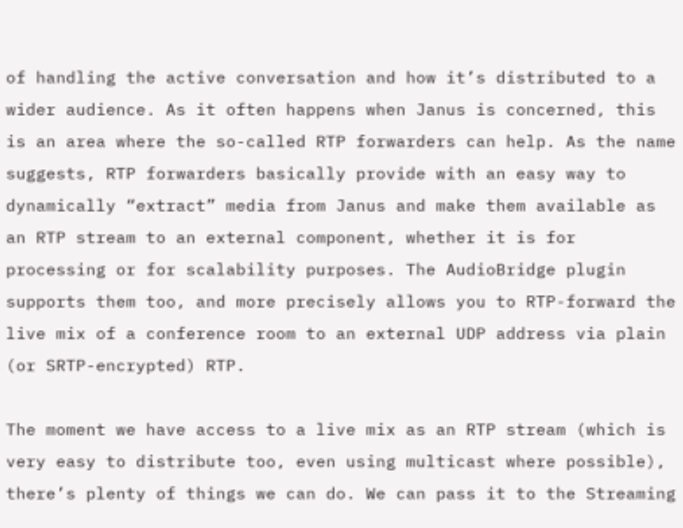of handling the active conversation and how it’s distributed to a wider audience. As it often happens when Janus is concerned, this is an area where the so-called RTP forwarders can help. As the name suggests, RTP forwarders basically provide with an easy way to dynamically “extract” media from Janus and make them available as an RTP stream to an external component, whether it is for processing or for scalability purposes. The AudioBridge plugin supports them too, and more precisely allows you to RTP-forward the live mix of a conference room to an external UDP address via plain (or SRTP-encrypted) RTP.

The moment we have access to a live mix as an RTP stream (which is very easy to distribute too, even using multicast where possible), there’s plenty of things we can do. We can pass it to the Streaming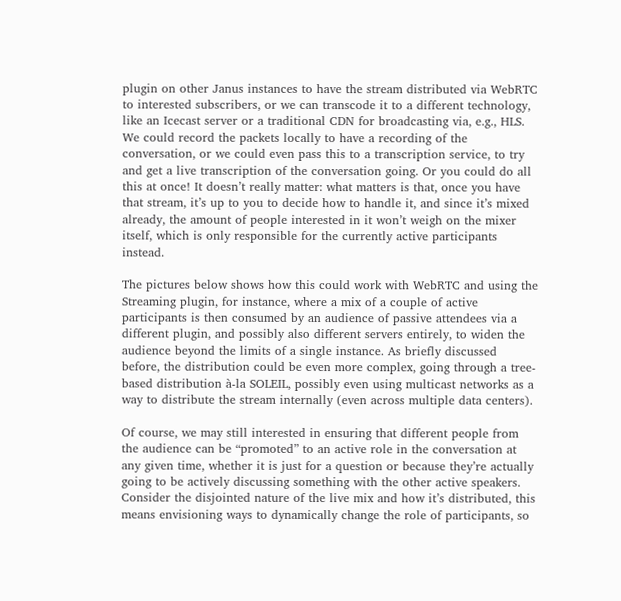plugin on other Janus instances to have the stream distributed via WebRTC to interested subscribers, or we can transcode it to a different technology, like an Icecast server or a traditional CDN for broadcasting via, e.g., HLS. We could record the packets locally to have a recording of the conversation, or we could even pass this to a transcription service, to try and get a live transcription of the conversation going. Or you could do all this at once! It doesn’t really matter: what matters is that, once you have that stream, it’s up to you to decide how to handle it, and since it’s mixed already, the amount of people interested in it won’t weigh on the mixer itself, which is only responsible for the currently active participants instead.

The pictures below shows how this could work with WebRTC and using the Streaming plugin, for instance, where a mix of a couple of active participants is then consumed by an audience of passive attendees via a different plugin, and possibly also different servers entirely, to widen the audience beyond the limits of a single instance. As briefly discussed before, the distribution could be even more complex, going through a tree-based distribution à-la SOLEIL, possibly even using multicast networks as a way to distribute the stream internally (even across multiple data centers).

Of course, we may still interested in ensuring that different people from the audience can be “promoted” to an active role in the conversation at any given time, whether it is just for a question or because they’re actually going to be actively discussing something with the other active speakers. Consider the disjointed nature of the live mix and how it’s distributed, this means envisioning ways to dynamically change the role of participants, so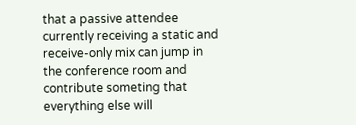that a passive attendee currently receiving a static and receive-only mix can jump in the conference room and contribute someting that everything else will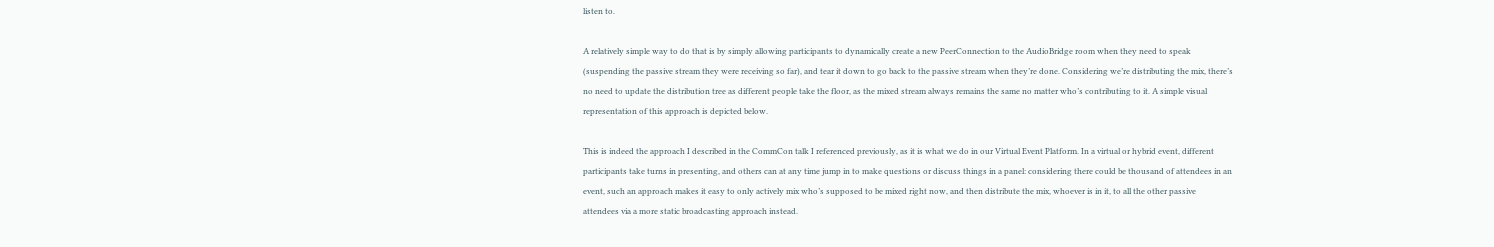listen to.

A relatively simple way to do that is by simply allowing participants to dynamically create a new PeerConnection to the AudioBridge room when they need to speak (suspending the passive stream they were receiving so far), and tear it down to go back to the passive stream when they’re done. Considering we’re distributing the mix, there’s no need to update the distribution tree as different people take the floor, as the mixed stream always remains the same no matter who’s contributing to it. A simple visual representation of this approach is depicted below.

This is indeed the approach I described in the CommCon talk I referenced previously, as it is what we do in our Virtual Event Platform. In a virtual or hybrid event, different participants take turns in presenting, and others can at any time jump in to make questions or discuss things in a panel: considering there could be thousand of attendees in an event, such an approach makes it easy to only actively mix who’s supposed to be mixed right now, and then distribute the mix, whoever is in it, to all the other passive attendees via a more static broadcasting approach instead.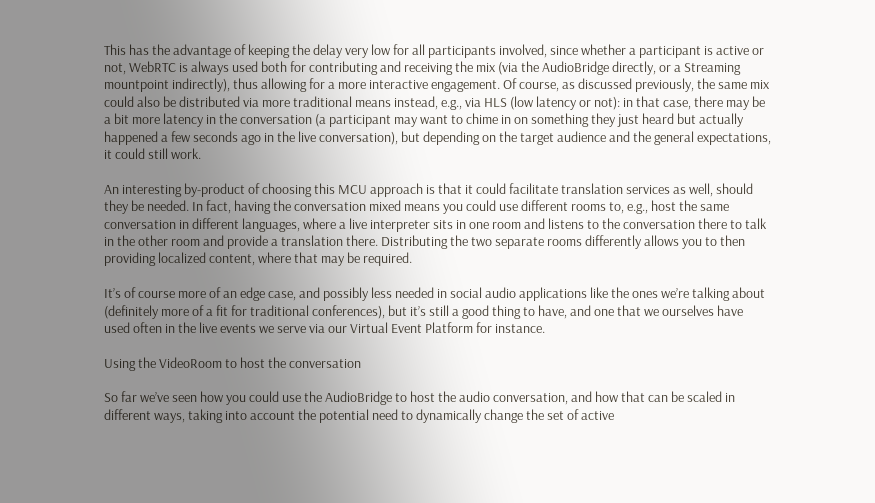This has the advantage of keeping the delay very low for all participants involved, since whether a participant is active or not, WebRTC is always used both for contributing and receiving the mix (via the AudioBridge directly, or a Streaming mountpoint indirectly), thus allowing for a more interactive engagement. Of course, as discussed previously, the same mix could also be distributed via more traditional means instead, e.g., via HLS (low latency or not): in that case, there may be a bit more latency in the conversation (a participant may want to chime in on something they just heard but actually happened a few seconds ago in the live conversation), but depending on the target audience and the general expectations, it could still work.

An interesting by-product of choosing this MCU approach is that it could facilitate translation services as well, should they be needed. In fact, having the conversation mixed means you could use different rooms to, e.g., host the same conversation in different languages, where a live interpreter sits in one room and listens to the conversation there to talk in the other room and provide a translation there. Distributing the two separate rooms differently allows you to then providing localized content, where that may be required.

It’s of course more of an edge case, and possibly less needed in social audio applications like the ones we’re talking about (definitely more of a fit for traditional conferences), but it’s still a good thing to have, and one that we ourselves have used often in the live events we serve via our Virtual Event Platform for instance.

Using the VideoRoom to host the conversation

So far we’ve seen how you could use the AudioBridge to host the audio conversation, and how that can be scaled in different ways, taking into account the potential need to dynamically change the set of active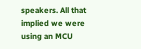speakers. All that implied we were using an MCU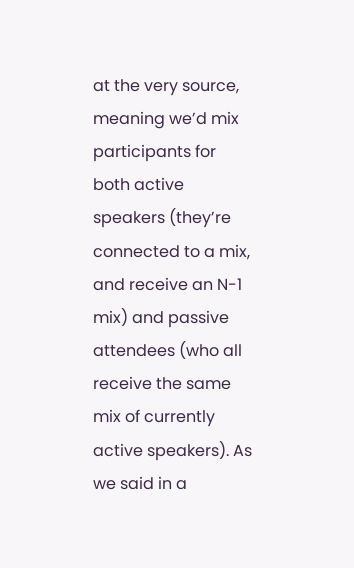at the very source, meaning we’d mix participants for both active speakers (they’re connected to a mix, and receive an N-1 mix) and passive attendees (who all receive the same mix of currently active speakers). As we said in a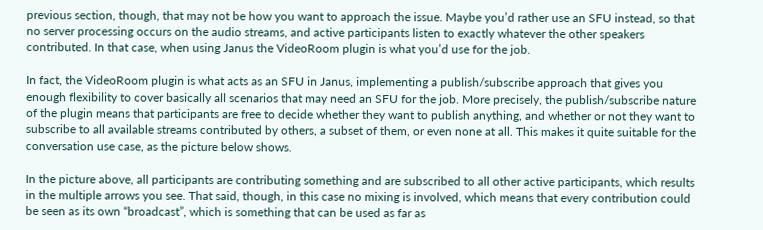previous section, though, that may not be how you want to approach the issue. Maybe you’d rather use an SFU instead, so that no server processing occurs on the audio streams, and active participants listen to exactly whatever the other speakers contributed. In that case, when using Janus the VideoRoom plugin is what you’d use for the job.

In fact, the VideoRoom plugin is what acts as an SFU in Janus, implementing a publish/subscribe approach that gives you enough flexibility to cover basically all scenarios that may need an SFU for the job. More precisely, the publish/subscribe nature of the plugin means that participants are free to decide whether they want to publish anything, and whether or not they want to subscribe to all available streams contributed by others, a subset of them, or even none at all. This makes it quite suitable for the conversation use case, as the picture below shows.

In the picture above, all participants are contributing something and are subscribed to all other active participants, which results in the multiple arrows you see. That said, though, in this case no mixing is involved, which means that every contribution could be seen as its own “broadcast”, which is something that can be used as far as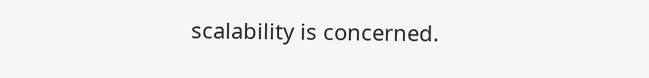scalability is concerned.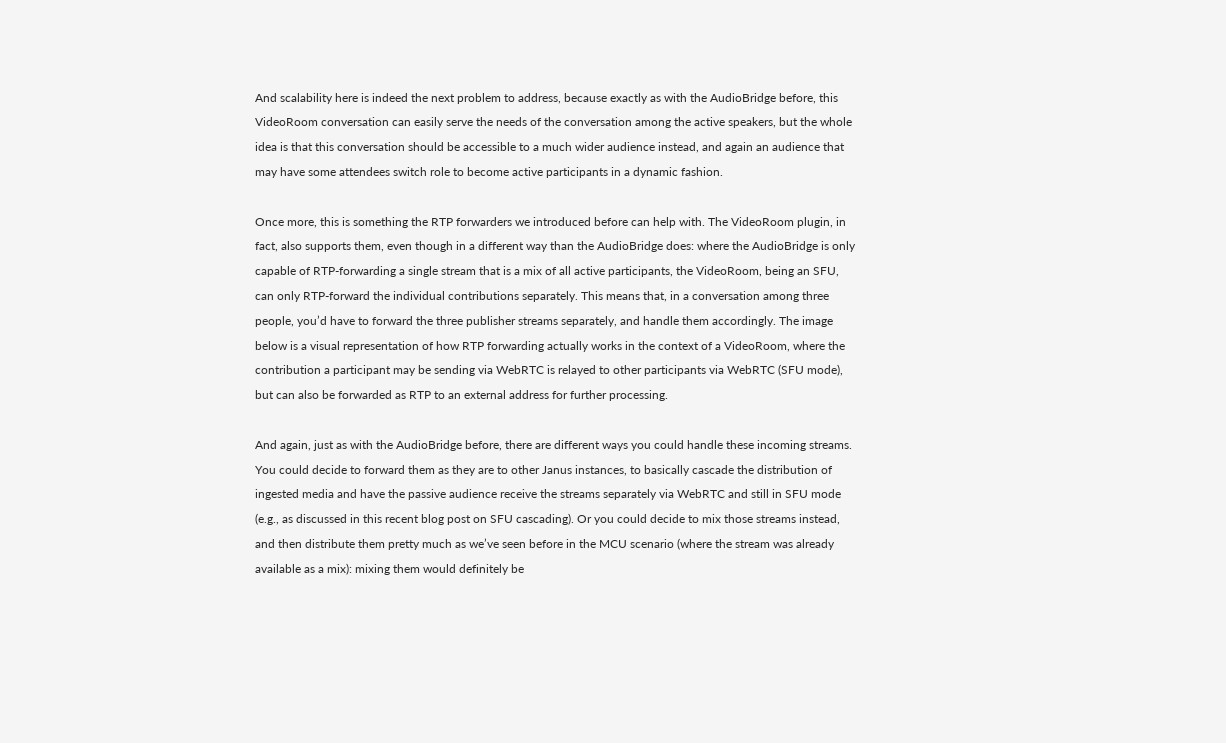And scalability here is indeed the next problem to address, because exactly as with the AudioBridge before, this VideoRoom conversation can easily serve the needs of the conversation among the active speakers, but the whole idea is that this conversation should be accessible to a much wider audience instead, and again an audience that may have some attendees switch role to become active participants in a dynamic fashion.

Once more, this is something the RTP forwarders we introduced before can help with. The VideoRoom plugin, in fact, also supports them, even though in a different way than the AudioBridge does: where the AudioBridge is only capable of RTP-forwarding a single stream that is a mix of all active participants, the VideoRoom, being an SFU, can only RTP-forward the individual contributions separately. This means that, in a conversation among three people, you’d have to forward the three publisher streams separately, and handle them accordingly. The image below is a visual representation of how RTP forwarding actually works in the context of a VideoRoom, where the contribution a participant may be sending via WebRTC is relayed to other participants via WebRTC (SFU mode), but can also be forwarded as RTP to an external address for further processing.

And again, just as with the AudioBridge before, there are different ways you could handle these incoming streams. You could decide to forward them as they are to other Janus instances, to basically cascade the distribution of ingested media and have the passive audience receive the streams separately via WebRTC and still in SFU mode (e.g., as discussed in this recent blog post on SFU cascading). Or you could decide to mix those streams instead, and then distribute them pretty much as we’ve seen before in the MCU scenario (where the stream was already available as a mix): mixing them would definitely be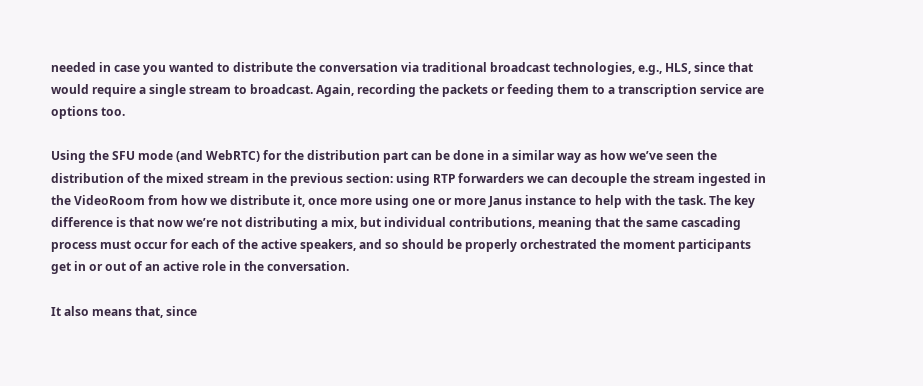needed in case you wanted to distribute the conversation via traditional broadcast technologies, e.g., HLS, since that would require a single stream to broadcast. Again, recording the packets or feeding them to a transcription service are options too.

Using the SFU mode (and WebRTC) for the distribution part can be done in a similar way as how we’ve seen the distribution of the mixed stream in the previous section: using RTP forwarders we can decouple the stream ingested in the VideoRoom from how we distribute it, once more using one or more Janus instance to help with the task. The key difference is that now we’re not distributing a mix, but individual contributions, meaning that the same cascading process must occur for each of the active speakers, and so should be properly orchestrated the moment participants get in or out of an active role in the conversation.

It also means that, since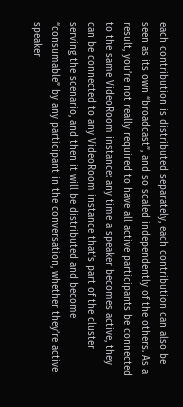each contribution is distributed separately, each contribution can also be seen as its own “broadcast”, and so scaled independently of the others. As a result, you’re not really required to have all active participants be connected to the same VideoRoom instance: any time a speaker becomes active, they can be connected to any VideoRoom instance that’s part of the cluster serving the scenario, and then it will be distributed and become “consumable” by any participant in the conversation, whether they’re active speaker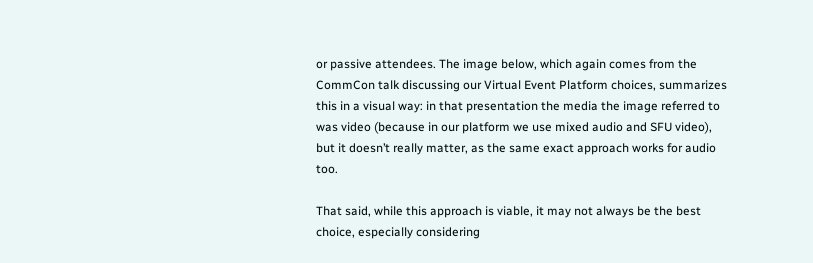or passive attendees. The image below, which again comes from the CommCon talk discussing our Virtual Event Platform choices, summarizes this in a visual way: in that presentation the media the image referred to was video (because in our platform we use mixed audio and SFU video), but it doesn’t really matter, as the same exact approach works for audio too.

That said, while this approach is viable, it may not always be the best choice, especially considering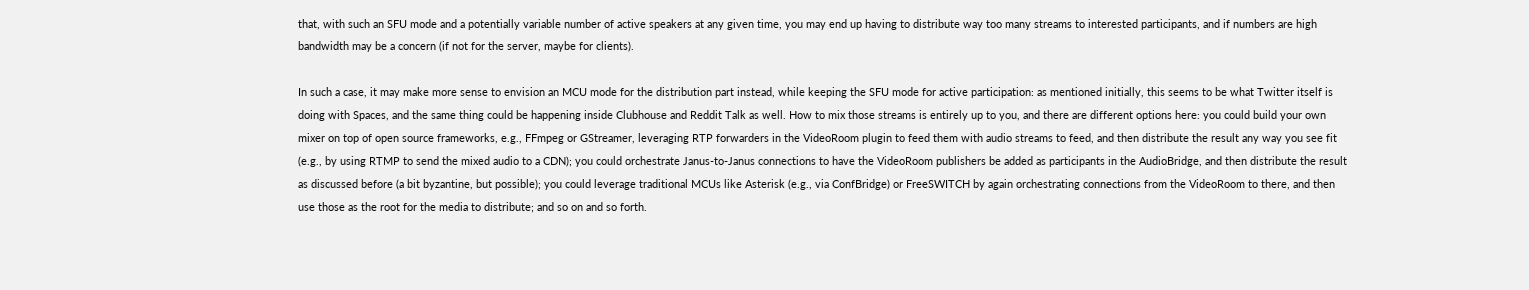that, with such an SFU mode and a potentially variable number of active speakers at any given time, you may end up having to distribute way too many streams to interested participants, and if numbers are high bandwidth may be a concern (if not for the server, maybe for clients).

In such a case, it may make more sense to envision an MCU mode for the distribution part instead, while keeping the SFU mode for active participation: as mentioned initially, this seems to be what Twitter itself is doing with Spaces, and the same thing could be happening inside Clubhouse and Reddit Talk as well. How to mix those streams is entirely up to you, and there are different options here: you could build your own mixer on top of open source frameworks, e.g., FFmpeg or GStreamer, leveraging RTP forwarders in the VideoRoom plugin to feed them with audio streams to feed, and then distribute the result any way you see fit (e.g., by using RTMP to send the mixed audio to a CDN); you could orchestrate Janus-to-Janus connections to have the VideoRoom publishers be added as participants in the AudioBridge, and then distribute the result as discussed before (a bit byzantine, but possible); you could leverage traditional MCUs like Asterisk (e.g., via ConfBridge) or FreeSWITCH by again orchestrating connections from the VideoRoom to there, and then use those as the root for the media to distribute; and so on and so forth.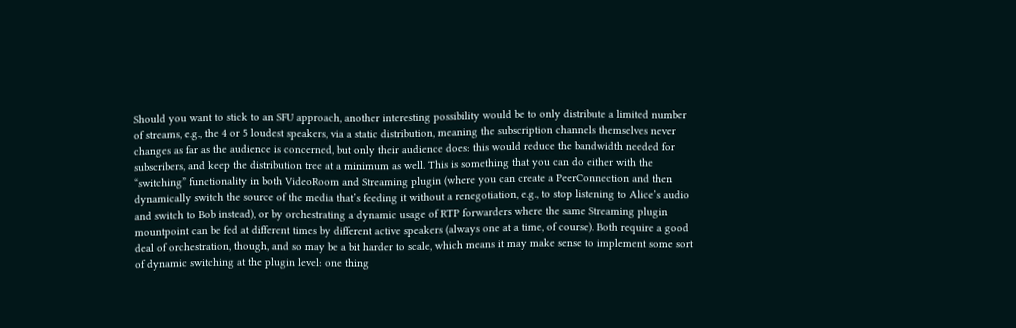Should you want to stick to an SFU approach, another interesting possibility would be to only distribute a limited number of streams, e.g., the 4 or 5 loudest speakers, via a static distribution, meaning the subscription channels themselves never changes as far as the audience is concerned, but only their audience does: this would reduce the bandwidth needed for subscribers, and keep the distribution tree at a minimum as well. This is something that you can do either with the “switching” functionality in both VideoRoom and Streaming plugin (where you can create a PeerConnection and then dynamically switch the source of the media that’s feeding it without a renegotiation, e.g., to stop listening to Alice’s audio and switch to Bob instead), or by orchestrating a dynamic usage of RTP forwarders where the same Streaming plugin mountpoint can be fed at different times by different active speakers (always one at a time, of course). Both require a good deal of orchestration, though, and so may be a bit harder to scale, which means it may make sense to implement some sort of dynamic switching at the plugin level: one thing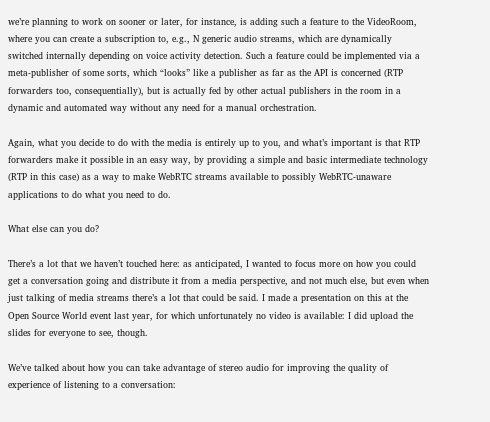we’re planning to work on sooner or later, for instance, is adding such a feature to the VideoRoom, where you can create a subscription to, e.g., N generic audio streams, which are dynamically switched internally depending on voice activity detection. Such a feature could be implemented via a meta-publisher of some sorts, which “looks” like a publisher as far as the API is concerned (RTP forwarders too, consequentially), but is actually fed by other actual publishers in the room in a dynamic and automated way without any need for a manual orchestration.

Again, what you decide to do with the media is entirely up to you, and what’s important is that RTP forwarders make it possible in an easy way, by providing a simple and basic intermediate technology (RTP in this case) as a way to make WebRTC streams available to possibly WebRTC-unaware applications to do what you need to do.

What else can you do?

There’s a lot that we haven’t touched here: as anticipated, I wanted to focus more on how you could get a conversation going and distribute it from a media perspective, and not much else, but even when just talking of media streams there’s a lot that could be said. I made a presentation on this at the Open Source World event last year, for which unfortunately no video is available: I did upload the slides for everyone to see, though.

We’ve talked about how you can take advantage of stereo audio for improving the quality of experience of listening to a conversation: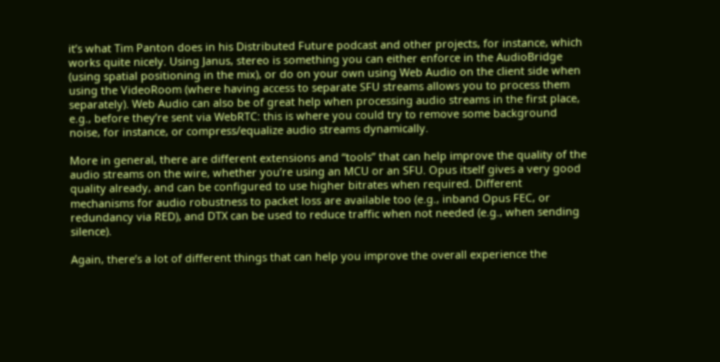it’s what Tim Panton does in his Distributed Future podcast and other projects, for instance, which works quite nicely. Using Janus, stereo is something you can either enforce in the AudioBridge (using spatial positioning in the mix), or do on your own using Web Audio on the client side when using the VideoRoom (where having access to separate SFU streams allows you to process them separately). Web Audio can also be of great help when processing audio streams in the first place, e.g., before they’re sent via WebRTC: this is where you could try to remove some background noise, for instance, or compress/equalize audio streams dynamically.

More in general, there are different extensions and “tools” that can help improve the quality of the audio streams on the wire, whether you’re using an MCU or an SFU. Opus itself gives a very good quality already, and can be configured to use higher bitrates when required. Different mechanisms for audio robustness to packet loss are available too (e.g., inband Opus FEC, or redundancy via RED), and DTX can be used to reduce traffic when not needed (e.g., when sending silence).

Again, there’s a lot of different things that can help you improve the overall experience the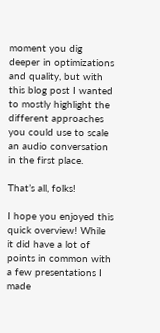moment you dig deeper in optimizations and quality, but with this blog post I wanted to mostly highlight the different approaches you could use to scale an audio conversation in the first place.

That’s all, folks!

I hope you enjoyed this quick overview! While it did have a lot of points in common with a few presentations I made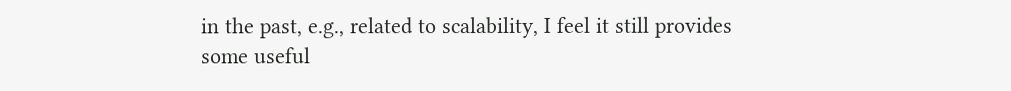in the past, e.g., related to scalability, I feel it still provides some useful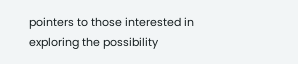pointers to those interested in exploring the possibility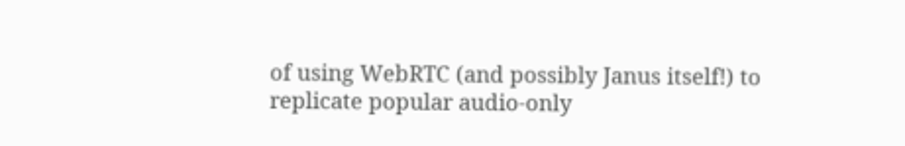of using WebRTC (and possibly Janus itself!) to replicate popular audio-only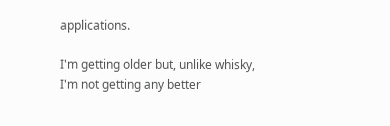applications.

I'm getting older but, unlike whisky, I'm not getting any better